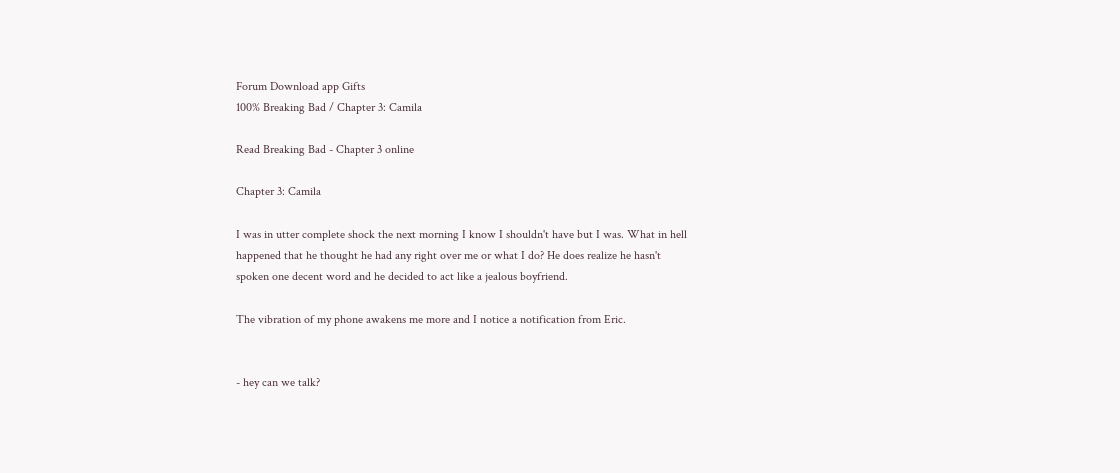Forum Download app Gifts
100% Breaking Bad / Chapter 3: Camila

Read Breaking Bad - Chapter 3 online

Chapter 3: Camila

I was in utter complete shock the next morning I know I shouldn't have but I was. What in hell happened that he thought he had any right over me or what I do? He does realize he hasn't spoken one decent word and he decided to act like a jealous boyfriend.

The vibration of my phone awakens me more and I notice a notification from Eric.


- hey can we talk?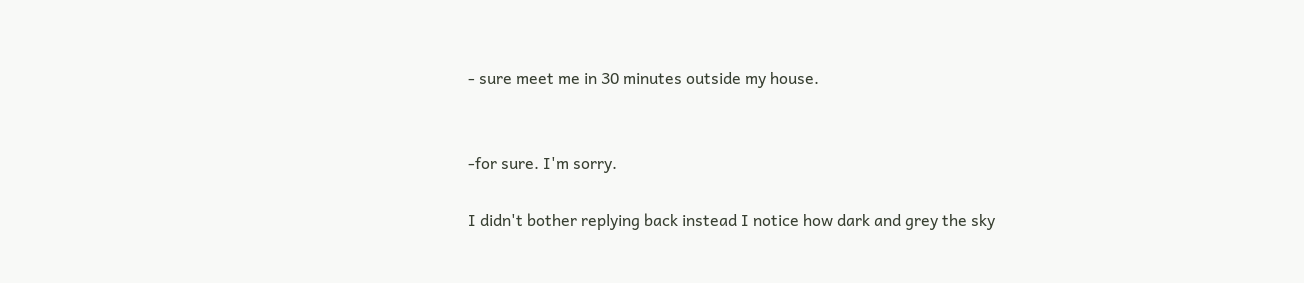- sure meet me in 30 minutes outside my house.


-for sure. I'm sorry.

I didn't bother replying back instead I notice how dark and grey the sky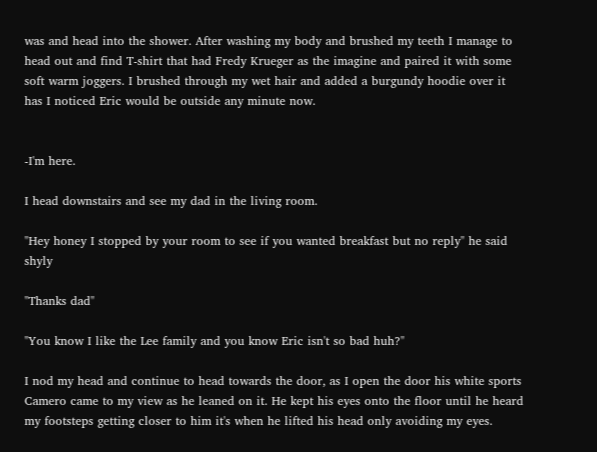was and head into the shower. After washing my body and brushed my teeth I manage to head out and find T-shirt that had Fredy Krueger as the imagine and paired it with some soft warm joggers. I brushed through my wet hair and added a burgundy hoodie over it has I noticed Eric would be outside any minute now.


-I'm here.

I head downstairs and see my dad in the living room.

"Hey honey I stopped by your room to see if you wanted breakfast but no reply" he said shyly

"Thanks dad"

"You know I like the Lee family and you know Eric isn't so bad huh?"

I nod my head and continue to head towards the door, as I open the door his white sports Camero came to my view as he leaned on it. He kept his eyes onto the floor until he heard my footsteps getting closer to him it's when he lifted his head only avoiding my eyes.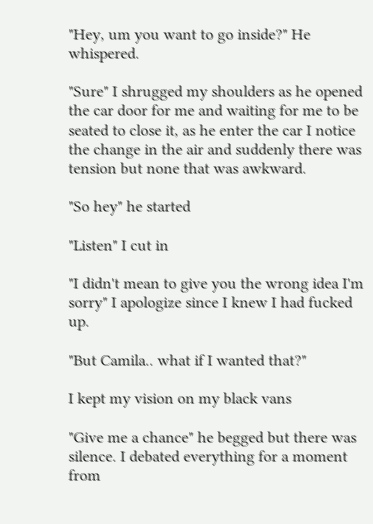"Hey, um you want to go inside?" He whispered.

"Sure" I shrugged my shoulders as he opened the car door for me and waiting for me to be seated to close it, as he enter the car I notice the change in the air and suddenly there was tension but none that was awkward.

"So hey" he started

"Listen" I cut in

"I didn't mean to give you the wrong idea I'm sorry" I apologize since I knew I had fucked up.

"But Camila.. what if I wanted that?"

I kept my vision on my black vans

"Give me a chance" he begged but there was silence. I debated everything for a moment from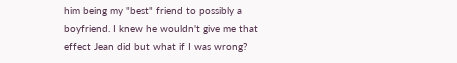him being my "best" friend to possibly a boyfriend. I knew he wouldn't give me that effect Jean did but what if I was wrong?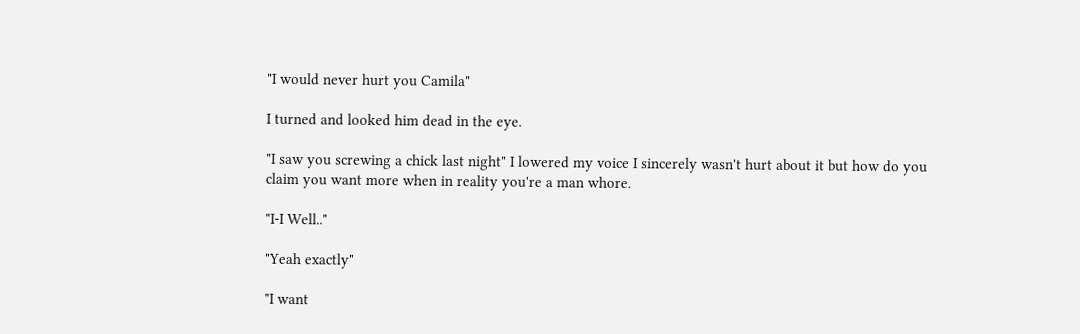"I would never hurt you Camila"

I turned and looked him dead in the eye.

"I saw you screwing a chick last night" I lowered my voice I sincerely wasn't hurt about it but how do you claim you want more when in reality you're a man whore.

"I-I Well.."

"Yeah exactly"

"I want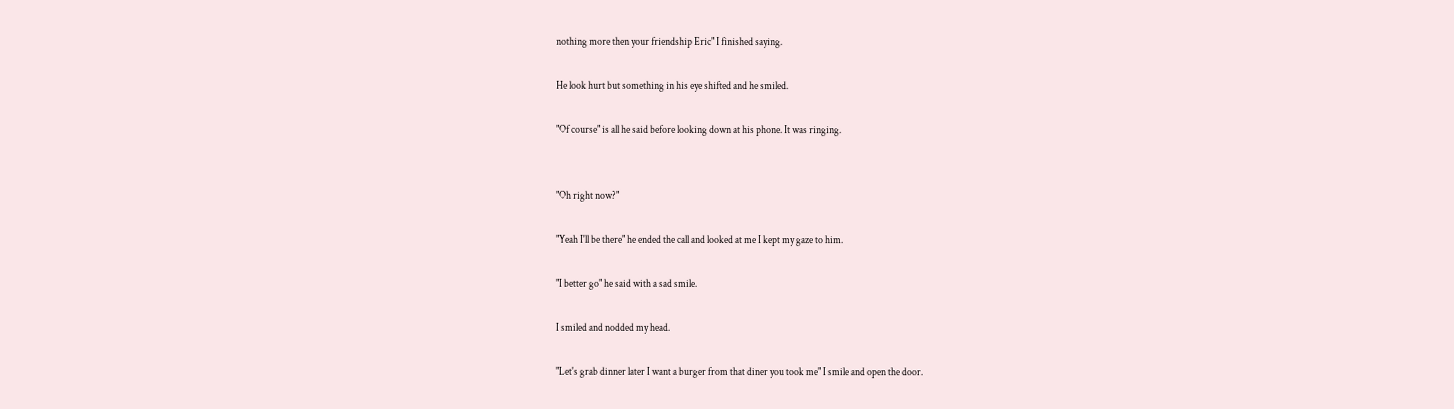nothing more then your friendship Eric" I finished saying.

He look hurt but something in his eye shifted and he smiled.

"Of course" is all he said before looking down at his phone. It was ringing.


"Oh right now?"

"Yeah I'll be there" he ended the call and looked at me I kept my gaze to him.

"I better go" he said with a sad smile.

I smiled and nodded my head.

"Let's grab dinner later I want a burger from that diner you took me" I smile and open the door.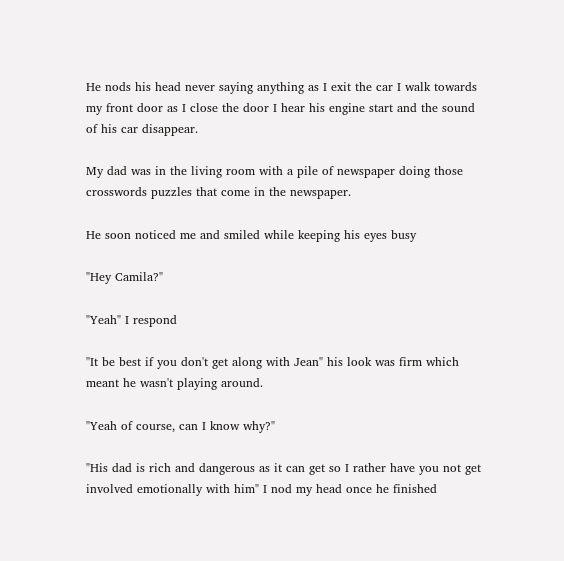He nods his head never saying anything as I exit the car I walk towards my front door as I close the door I hear his engine start and the sound of his car disappear.

My dad was in the living room with a pile of newspaper doing those crosswords puzzles that come in the newspaper.

He soon noticed me and smiled while keeping his eyes busy

"Hey Camila?"

"Yeah" I respond

"It be best if you don't get along with Jean" his look was firm which meant he wasn't playing around.

"Yeah of course, can I know why?"

"His dad is rich and dangerous as it can get so I rather have you not get involved emotionally with him" I nod my head once he finished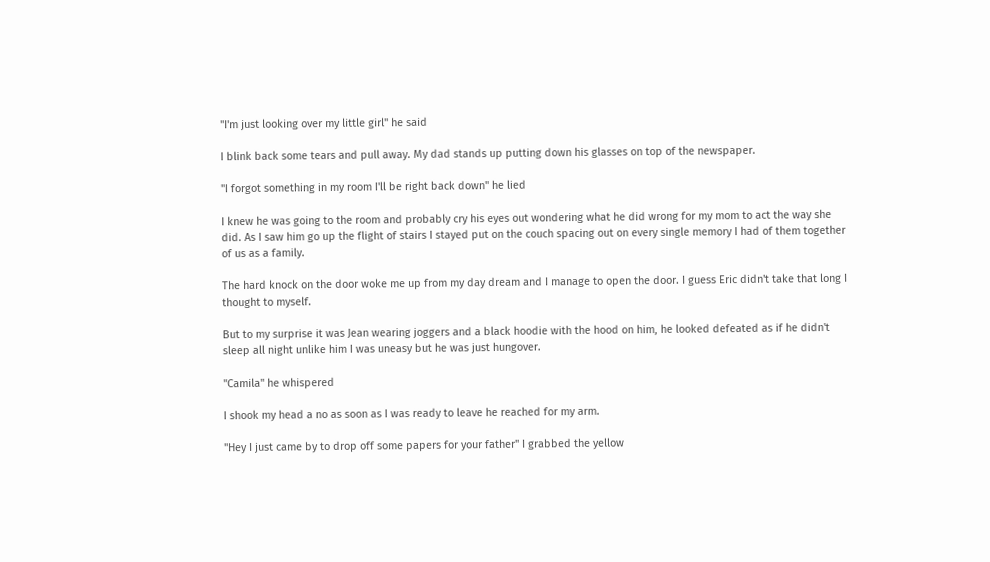"I'm just looking over my little girl" he said

I blink back some tears and pull away. My dad stands up putting down his glasses on top of the newspaper.

"I forgot something in my room I'll be right back down" he lied

I knew he was going to the room and probably cry his eyes out wondering what he did wrong for my mom to act the way she did. As I saw him go up the flight of stairs I stayed put on the couch spacing out on every single memory I had of them together of us as a family.

The hard knock on the door woke me up from my day dream and I manage to open the door. I guess Eric didn't take that long I thought to myself.

But to my surprise it was Jean wearing joggers and a black hoodie with the hood on him, he looked defeated as if he didn't sleep all night unlike him I was uneasy but he was just hungover.

"Camila" he whispered

I shook my head a no as soon as I was ready to leave he reached for my arm.

"Hey I just came by to drop off some papers for your father" I grabbed the yellow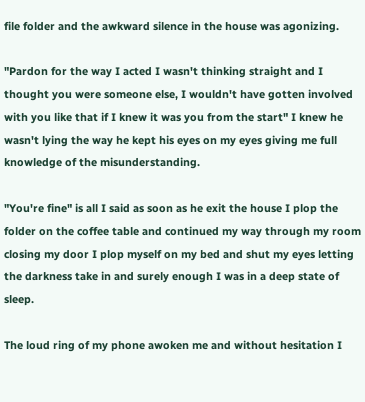file folder and the awkward silence in the house was agonizing.

"Pardon for the way I acted I wasn't thinking straight and I thought you were someone else, I wouldn't have gotten involved with you like that if I knew it was you from the start" I knew he wasn't lying the way he kept his eyes on my eyes giving me full knowledge of the misunderstanding.

"You're fine" is all I said as soon as he exit the house I plop the folder on the coffee table and continued my way through my room closing my door I plop myself on my bed and shut my eyes letting the darkness take in and surely enough I was in a deep state of sleep.

The loud ring of my phone awoken me and without hesitation I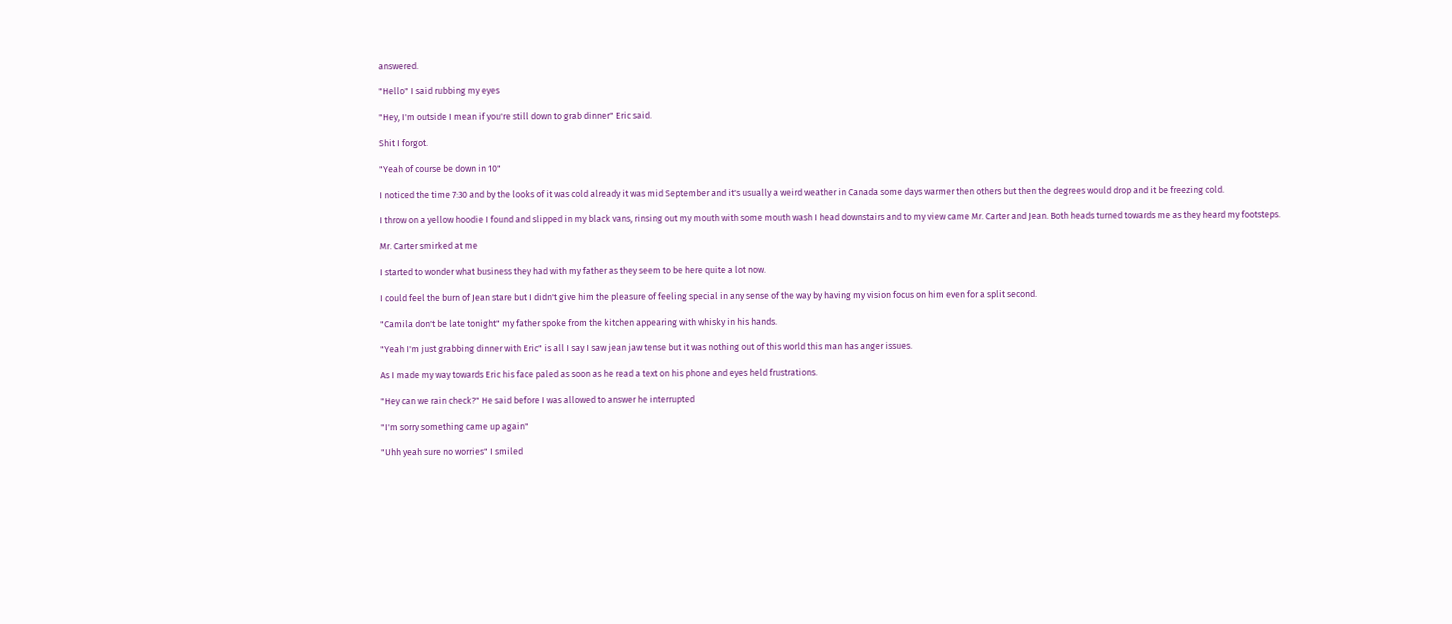answered.

"Hello" I said rubbing my eyes

"Hey, I'm outside I mean if you're still down to grab dinner" Eric said.

Shit I forgot.

"Yeah of course be down in 10"

I noticed the time 7:30 and by the looks of it was cold already it was mid September and it's usually a weird weather in Canada some days warmer then others but then the degrees would drop and it be freezing cold.

I throw on a yellow hoodie I found and slipped in my black vans, rinsing out my mouth with some mouth wash I head downstairs and to my view came Mr. Carter and Jean. Both heads turned towards me as they heard my footsteps.

Mr. Carter smirked at me

I started to wonder what business they had with my father as they seem to be here quite a lot now.

I could feel the burn of Jean stare but I didn't give him the pleasure of feeling special in any sense of the way by having my vision focus on him even for a split second.

"Camila don't be late tonight" my father spoke from the kitchen appearing with whisky in his hands.

"Yeah I'm just grabbing dinner with Eric" is all I say I saw jean jaw tense but it was nothing out of this world this man has anger issues.

As I made my way towards Eric his face paled as soon as he read a text on his phone and eyes held frustrations.

"Hey can we rain check?" He said before I was allowed to answer he interrupted

"I'm sorry something came up again"

"Uhh yeah sure no worries" I smiled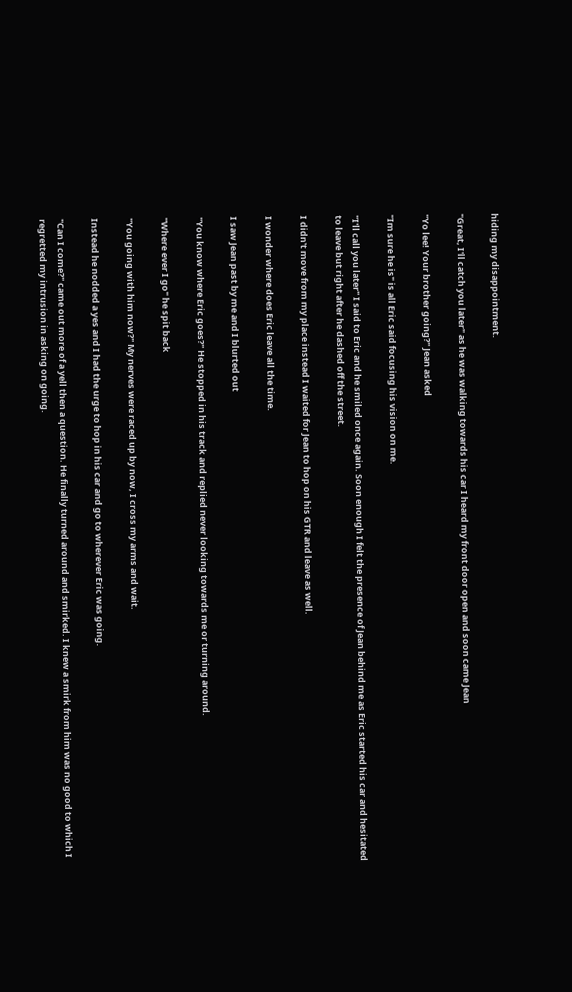hiding my disappointment.

"Great, I'll catch you later" as he was walking towards his car I heard my front door open and soon came Jean

"Yo lee! Your brother going?" Jean asked

"Im sure he is" is all Eric said focusing his vision on me.

"I'll call you later" I said to Eric and he smiled once again. Soon enough I felt the presence of Jean behind me as Eric started his car and hesitated to leave but right after he dashed off the street.

I didn't move from my place instead I waited for Jean to hop on his GTR and leave as well.

I wonder where does Eric leave all the time.

I saw Jean past by me and I blurted out

"You know where Eric goes?" He stopped in his track and replied never looking towards me or turning around.

"Where ever I go" he spit back

"You going with him now?" My nerves were raced up by now, I cross my arms and wait.

Instead he nodded a yes and I had the urge to hop in his car and go to wherever Eric was going.

"Can I come?" came out more of a yell then a question. He finally turned around and smirked. I knew a smirk from him was no good to which I regretted my intrusion in asking on going.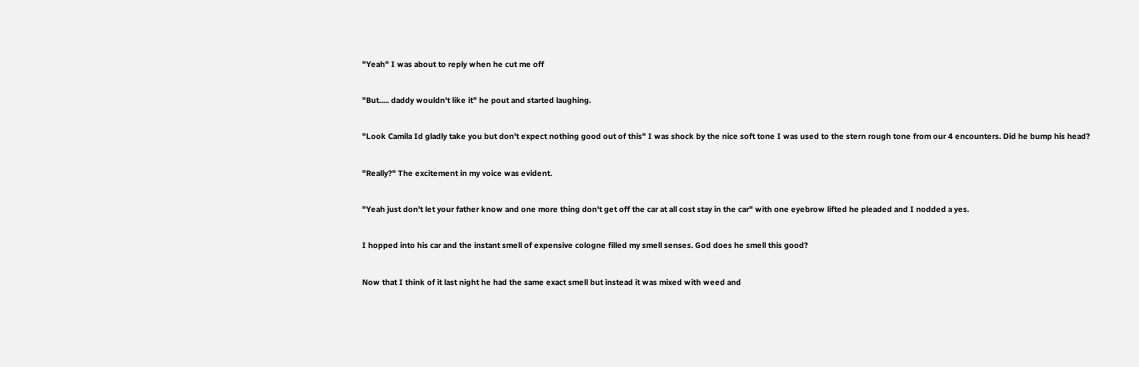"Yeah" I was about to reply when he cut me off

"But..... daddy wouldn't like it" he pout and started laughing.

"Look Camila Id gladly take you but don't expect nothing good out of this" I was shock by the nice soft tone I was used to the stern rough tone from our 4 encounters. Did he bump his head?

"Really?" The excitement in my voice was evident.

"Yeah just don't let your father know and one more thing don't get off the car at all cost stay in the car" with one eyebrow lifted he pleaded and I nodded a yes.

I hopped into his car and the instant smell of expensive cologne filled my smell senses. God does he smell this good?

Now that I think of it last night he had the same exact smell but instead it was mixed with weed and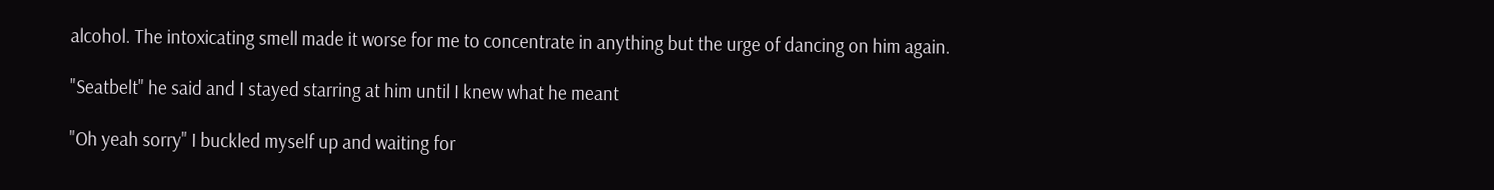alcohol. The intoxicating smell made it worse for me to concentrate in anything but the urge of dancing on him again.

"Seatbelt" he said and I stayed starring at him until I knew what he meant

"Oh yeah sorry" I buckled myself up and waiting for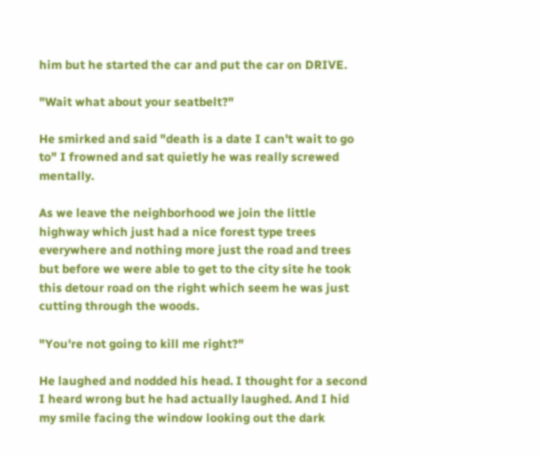him but he started the car and put the car on DRIVE.

"Wait what about your seatbelt?"

He smirked and said "death is a date I can't wait to go to" I frowned and sat quietly he was really screwed mentally.

As we leave the neighborhood we join the little highway which just had a nice forest type trees everywhere and nothing more just the road and trees but before we were able to get to the city site he took this detour road on the right which seem he was just cutting through the woods.

"You're not going to kill me right?"

He laughed and nodded his head. I thought for a second I heard wrong but he had actually laughed. And I hid my smile facing the window looking out the dark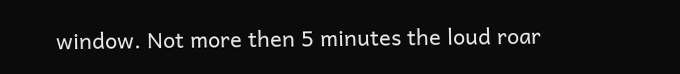window. Not more then 5 minutes the loud roar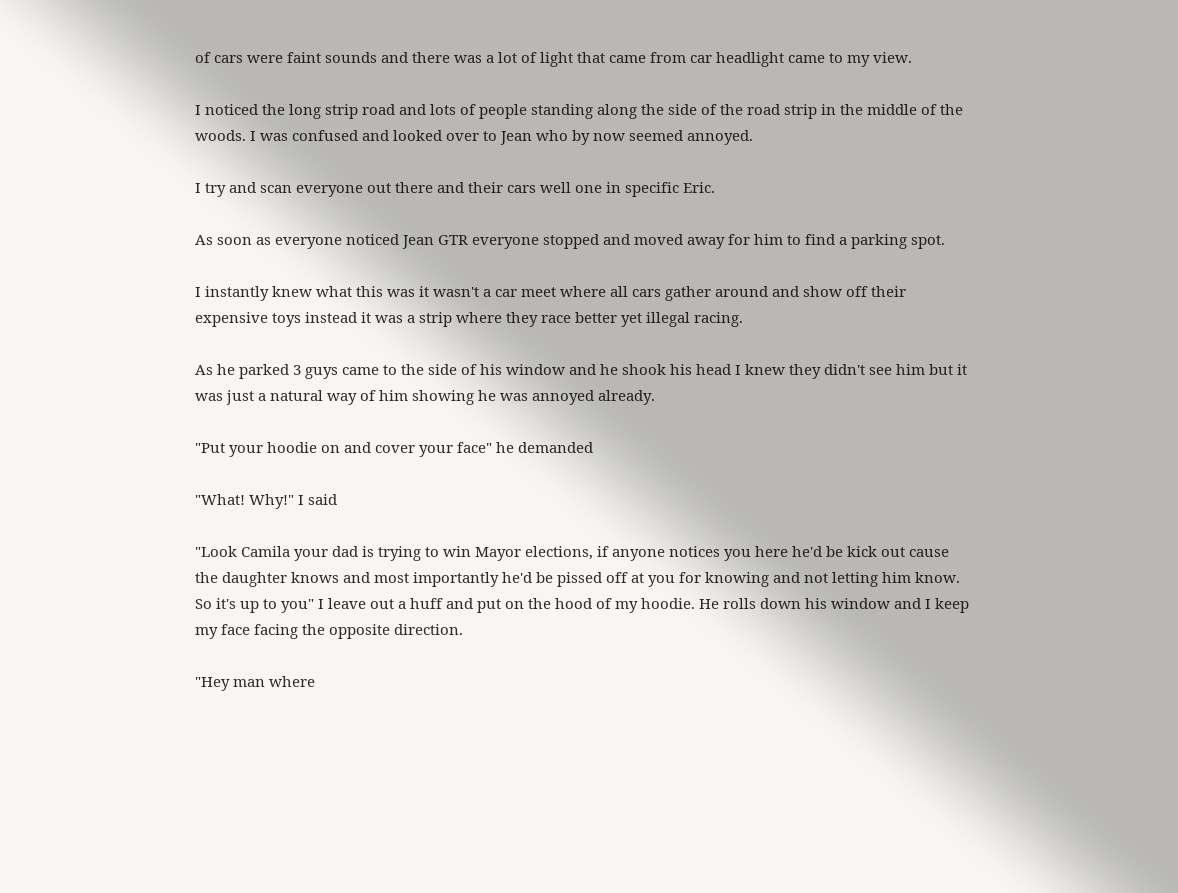of cars were faint sounds and there was a lot of light that came from car headlight came to my view.

I noticed the long strip road and lots of people standing along the side of the road strip in the middle of the woods. I was confused and looked over to Jean who by now seemed annoyed.

I try and scan everyone out there and their cars well one in specific Eric.

As soon as everyone noticed Jean GTR everyone stopped and moved away for him to find a parking spot.

I instantly knew what this was it wasn't a car meet where all cars gather around and show off their expensive toys instead it was a strip where they race better yet illegal racing.

As he parked 3 guys came to the side of his window and he shook his head I knew they didn't see him but it was just a natural way of him showing he was annoyed already.

"Put your hoodie on and cover your face" he demanded

"What! Why!" I said

"Look Camila your dad is trying to win Mayor elections, if anyone notices you here he'd be kick out cause the daughter knows and most importantly he'd be pissed off at you for knowing and not letting him know. So it's up to you" I leave out a huff and put on the hood of my hoodie. He rolls down his window and I keep my face facing the opposite direction.

"Hey man where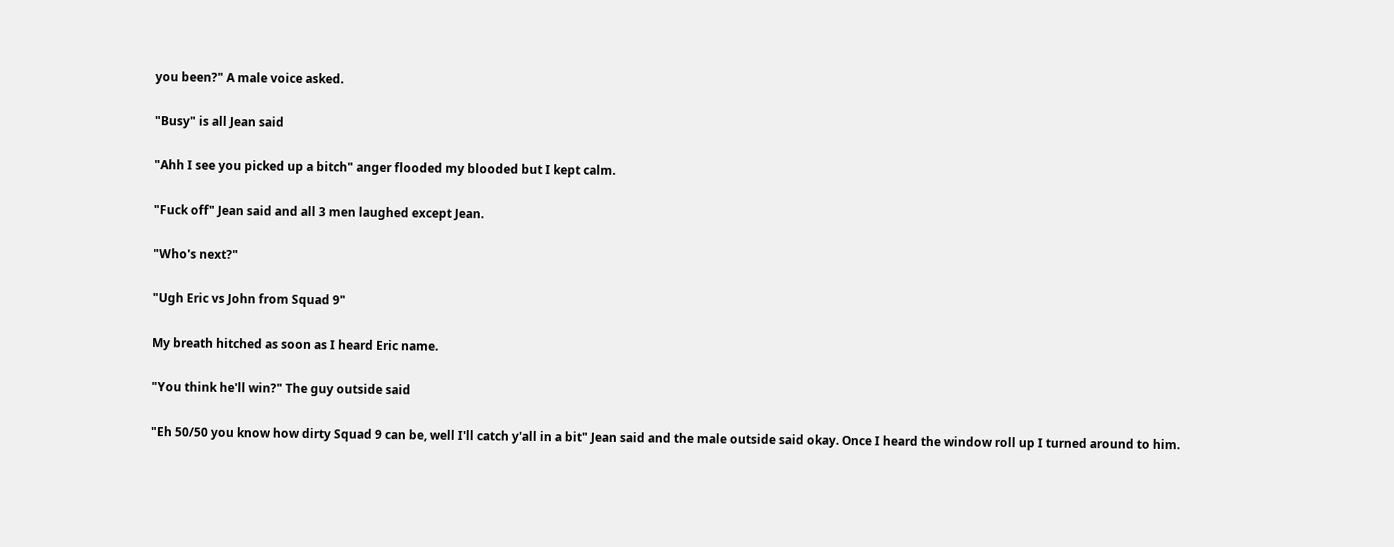you been?" A male voice asked.

"Busy" is all Jean said

"Ahh I see you picked up a bitch" anger flooded my blooded but I kept calm.

"Fuck off" Jean said and all 3 men laughed except Jean.

"Who's next?"

"Ugh Eric vs John from Squad 9"

My breath hitched as soon as I heard Eric name.

"You think he'll win?" The guy outside said

"Eh 50/50 you know how dirty Squad 9 can be, well I'll catch y'all in a bit" Jean said and the male outside said okay. Once I heard the window roll up I turned around to him.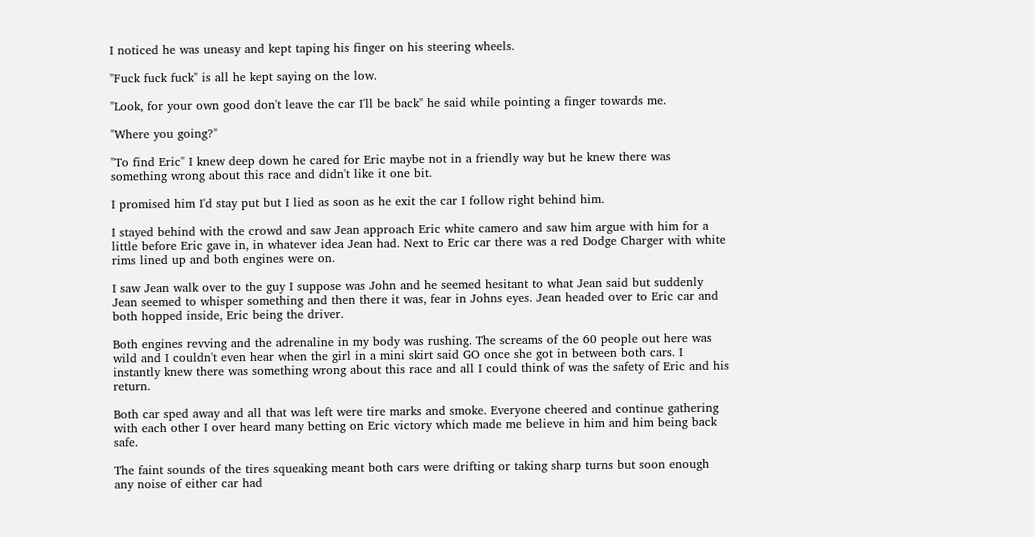I noticed he was uneasy and kept taping his finger on his steering wheels.

"Fuck fuck fuck" is all he kept saying on the low.

"Look, for your own good don't leave the car I'll be back" he said while pointing a finger towards me.

"Where you going?"

"To find Eric" I knew deep down he cared for Eric maybe not in a friendly way but he knew there was something wrong about this race and didn't like it one bit.

I promised him I'd stay put but I lied as soon as he exit the car I follow right behind him.

I stayed behind with the crowd and saw Jean approach Eric white camero and saw him argue with him for a little before Eric gave in, in whatever idea Jean had. Next to Eric car there was a red Dodge Charger with white rims lined up and both engines were on.

I saw Jean walk over to the guy I suppose was John and he seemed hesitant to what Jean said but suddenly Jean seemed to whisper something and then there it was, fear in Johns eyes. Jean headed over to Eric car and both hopped inside, Eric being the driver.

Both engines revving and the adrenaline in my body was rushing. The screams of the 60 people out here was wild and I couldn't even hear when the girl in a mini skirt said GO once she got in between both cars. I instantly knew there was something wrong about this race and all I could think of was the safety of Eric and his return.

Both car sped away and all that was left were tire marks and smoke. Everyone cheered and continue gathering with each other I over heard many betting on Eric victory which made me believe in him and him being back safe.

The faint sounds of the tires squeaking meant both cars were drifting or taking sharp turns but soon enough any noise of either car had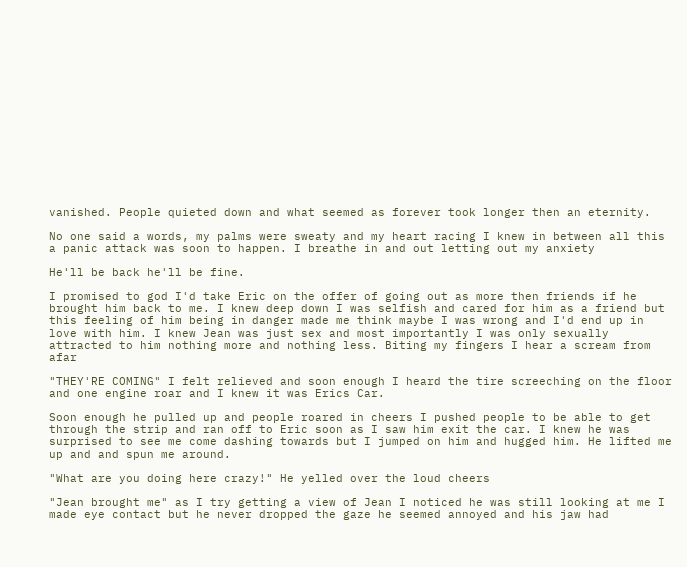vanished. People quieted down and what seemed as forever took longer then an eternity.

No one said a words, my palms were sweaty and my heart racing I knew in between all this a panic attack was soon to happen. I breathe in and out letting out my anxiety

He'll be back he'll be fine.

I promised to god I'd take Eric on the offer of going out as more then friends if he brought him back to me. I knew deep down I was selfish and cared for him as a friend but this feeling of him being in danger made me think maybe I was wrong and I'd end up in love with him. I knew Jean was just sex and most importantly I was only sexually attracted to him nothing more and nothing less. Biting my fingers I hear a scream from afar

"THEY'RE COMING" I felt relieved and soon enough I heard the tire screeching on the floor and one engine roar and I knew it was Erics Car.

Soon enough he pulled up and people roared in cheers I pushed people to be able to get through the strip and ran off to Eric soon as I saw him exit the car. I knew he was surprised to see me come dashing towards but I jumped on him and hugged him. He lifted me up and and spun me around.

"What are you doing here crazy!" He yelled over the loud cheers

"Jean brought me" as I try getting a view of Jean I noticed he was still looking at me I made eye contact but he never dropped the gaze he seemed annoyed and his jaw had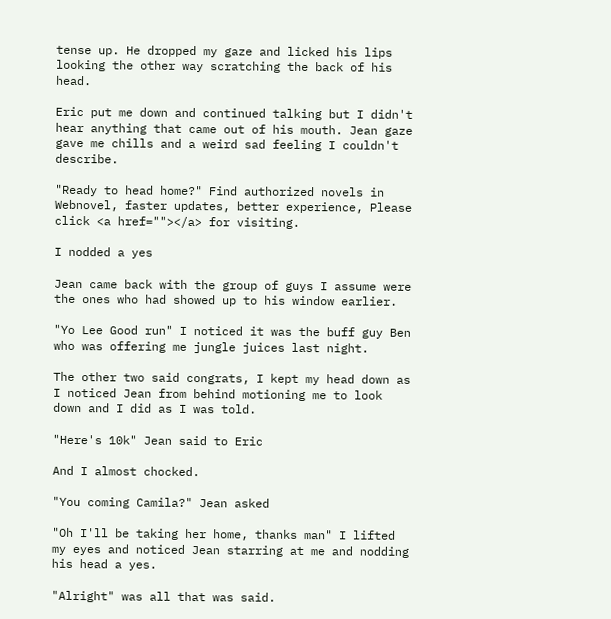tense up. He dropped my gaze and licked his lips looking the other way scratching the back of his head.

Eric put me down and continued talking but I didn't hear anything that came out of his mouth. Jean gaze gave me chills and a weird sad feeling I couldn't describe.

"Ready to head home?" Find authorized novels in Webnovel, faster updates, better experience, Please click <a href=""></a> for visiting.

I nodded a yes

Jean came back with the group of guys I assume were the ones who had showed up to his window earlier.

"Yo Lee Good run" I noticed it was the buff guy Ben who was offering me jungle juices last night.

The other two said congrats, I kept my head down as I noticed Jean from behind motioning me to look down and I did as I was told.

"Here's 10k" Jean said to Eric

And I almost chocked.

"You coming Camila?" Jean asked

"Oh I'll be taking her home, thanks man" I lifted my eyes and noticed Jean starring at me and nodding his head a yes.

"Alright" was all that was said.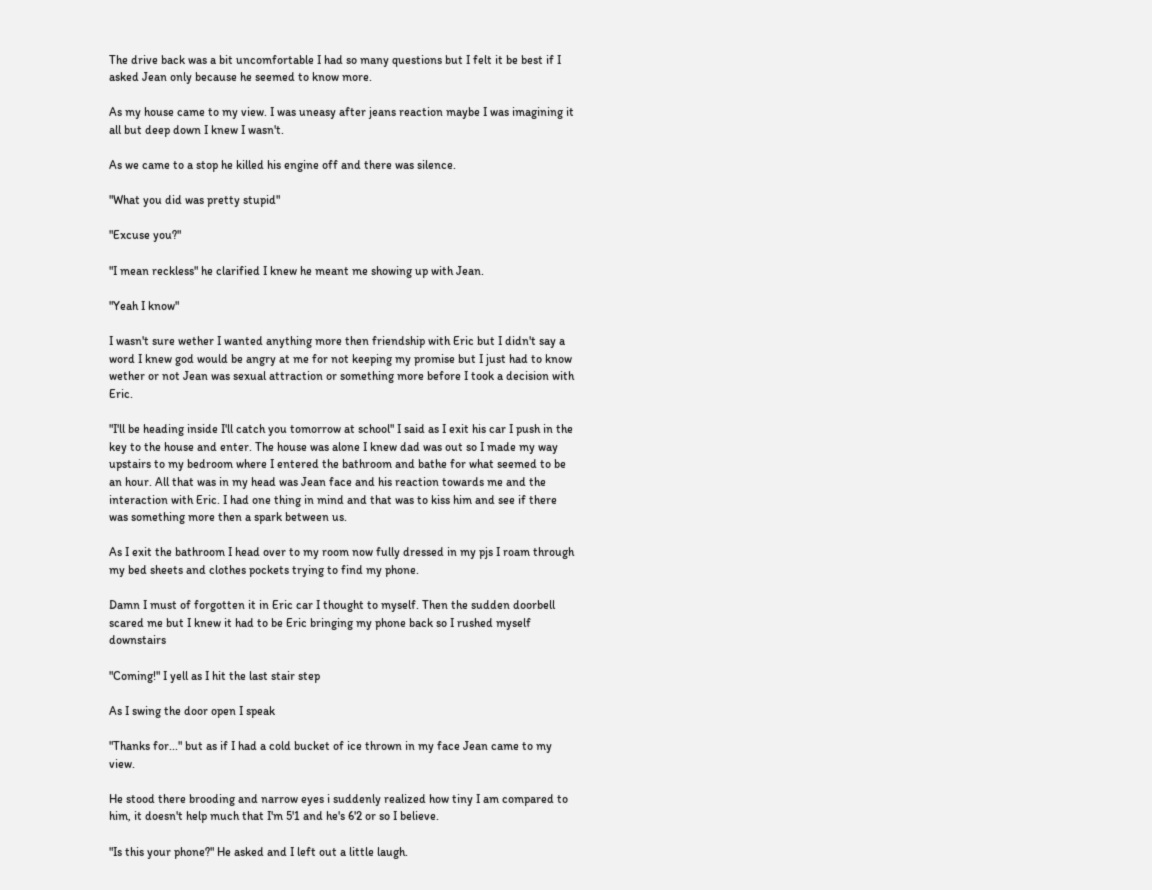The drive back was a bit uncomfortable I had so many questions but I felt it be best if I asked Jean only because he seemed to know more.

As my house came to my view. I was uneasy after jeans reaction maybe I was imagining it all but deep down I knew I wasn't.

As we came to a stop he killed his engine off and there was silence.

"What you did was pretty stupid"

"Excuse you?"

"I mean reckless" he clarified I knew he meant me showing up with Jean.

"Yeah I know"

I wasn't sure wether I wanted anything more then friendship with Eric but I didn't say a word I knew god would be angry at me for not keeping my promise but I just had to know wether or not Jean was sexual attraction or something more before I took a decision with Eric.

"I'll be heading inside I'll catch you tomorrow at school" I said as I exit his car I push in the key to the house and enter. The house was alone I knew dad was out so I made my way upstairs to my bedroom where I entered the bathroom and bathe for what seemed to be an hour. All that was in my head was Jean face and his reaction towards me and the interaction with Eric. I had one thing in mind and that was to kiss him and see if there was something more then a spark between us.

As I exit the bathroom I head over to my room now fully dressed in my pjs I roam through my bed sheets and clothes pockets trying to find my phone.

Damn I must of forgotten it in Eric car I thought to myself. Then the sudden doorbell scared me but I knew it had to be Eric bringing my phone back so I rushed myself downstairs

"Coming!" I yell as I hit the last stair step

As I swing the door open I speak

"Thanks for..." but as if I had a cold bucket of ice thrown in my face Jean came to my view.

He stood there brooding and narrow eyes i suddenly realized how tiny I am compared to him, it doesn't help much that I'm 5'1 and he's 6'2 or so I believe.

"Is this your phone?" He asked and I left out a little laugh.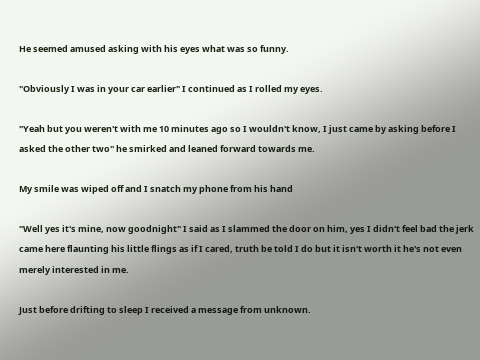He seemed amused asking with his eyes what was so funny.

"Obviously I was in your car earlier" I continued as I rolled my eyes.

"Yeah but you weren't with me 10 minutes ago so I wouldn't know, I just came by asking before I asked the other two" he smirked and leaned forward towards me.

My smile was wiped off and I snatch my phone from his hand

"Well yes it's mine, now goodnight" I said as I slammed the door on him, yes I didn't feel bad the jerk came here flaunting his little flings as if I cared, truth be told I do but it isn't worth it he's not even merely interested in me.

Just before drifting to sleep I received a message from unknown.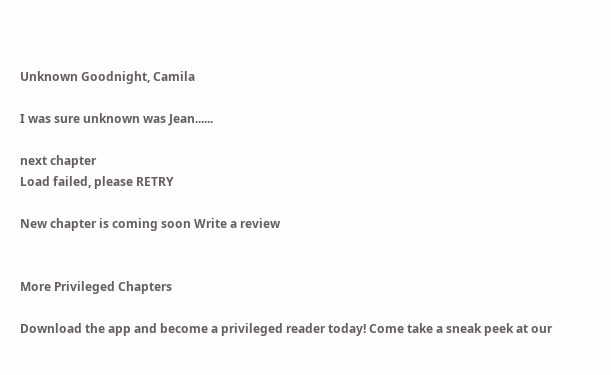Unknown Goodnight, Camila

I was sure unknown was Jean......

next chapter
Load failed, please RETRY

New chapter is coming soon Write a review


More Privileged Chapters

Download the app and become a privileged reader today! Come take a sneak peek at our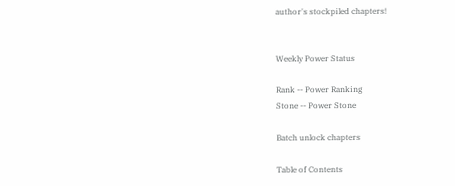author's stockpiled chapters!


Weekly Power Status

Rank -- Power Ranking
Stone -- Power Stone

Batch unlock chapters

Table of Contents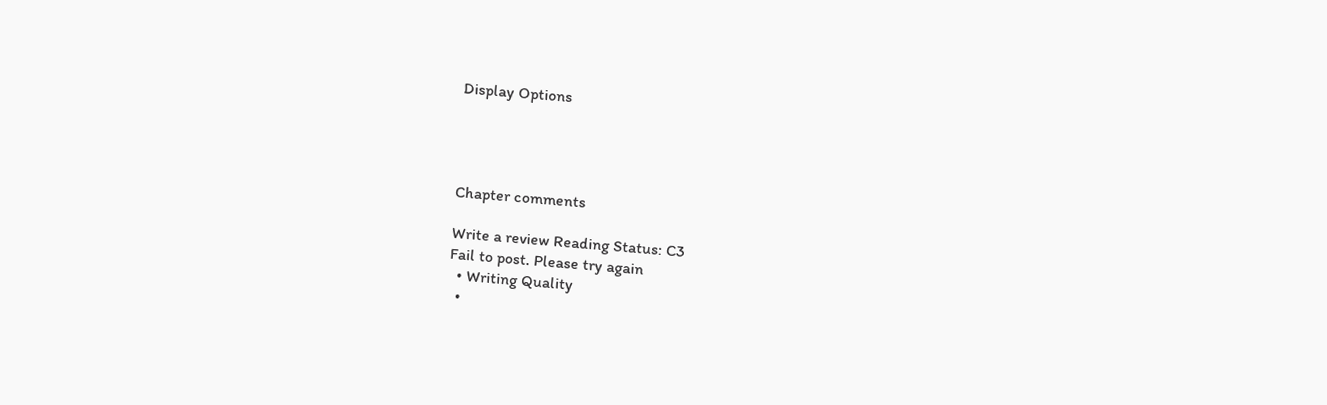Display Options




Chapter comments

Write a review Reading Status: C3
Fail to post. Please try again
  • Writing Quality
  •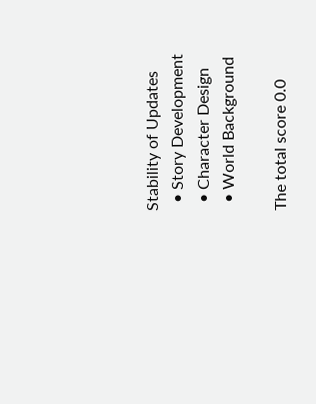Stability of Updates
  • Story Development
  • Character Design
  • World Background

The total score 0.0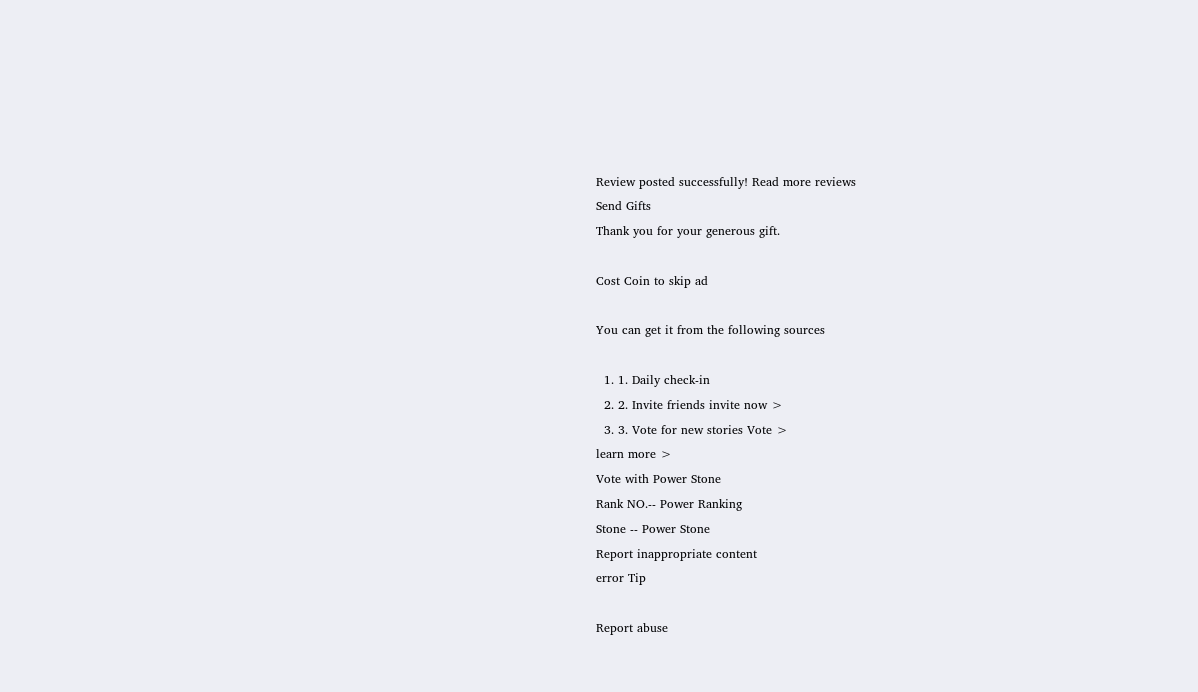Review posted successfully! Read more reviews
Send Gifts
Thank you for your generous gift.

Cost Coin to skip ad

You can get it from the following sources

  1. 1. Daily check-in
  2. 2. Invite friends invite now >
  3. 3. Vote for new stories Vote >
learn more >
Vote with Power Stone
Rank NO.-- Power Ranking
Stone -- Power Stone
Report inappropriate content
error Tip

Report abuse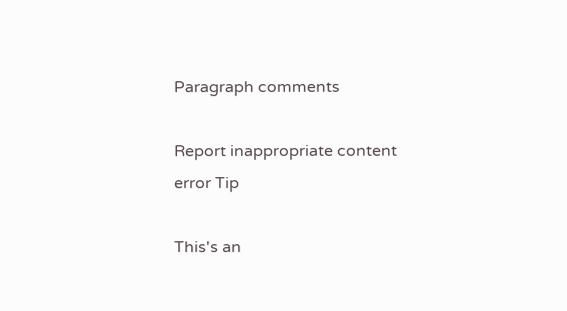Paragraph comments

Report inappropriate content
error Tip

This's an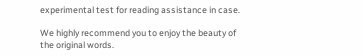experimental test for reading assistance in case.

We highly recommend you to enjoy the beauty of the original words.